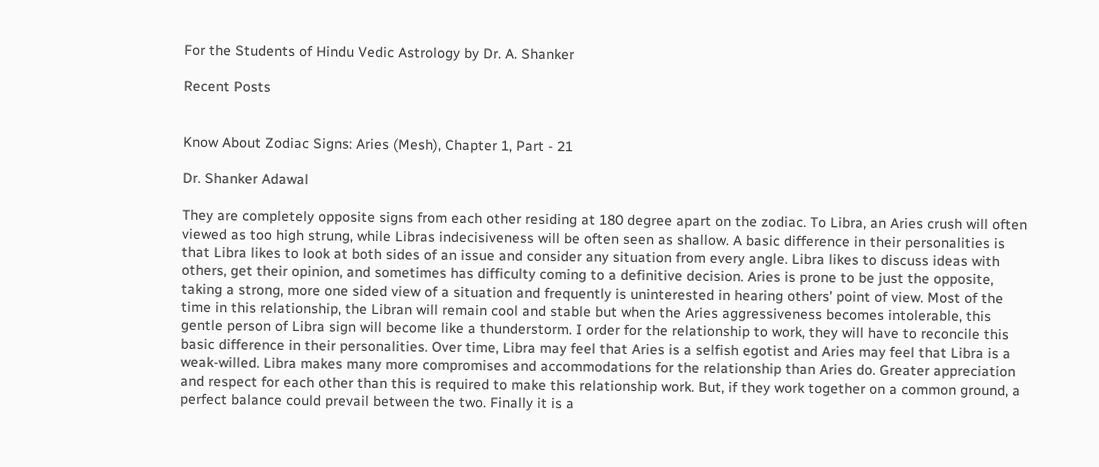For the Students of Hindu Vedic Astrology by Dr. A. Shanker

Recent Posts


Know About Zodiac Signs: Aries (Mesh), Chapter 1, Part - 21

Dr. Shanker Adawal

They are completely opposite signs from each other residing at 180 degree apart on the zodiac. To Libra, an Aries crush will often viewed as too high strung, while Libras indecisiveness will be often seen as shallow. A basic difference in their personalities is that Libra likes to look at both sides of an issue and consider any situation from every angle. Libra likes to discuss ideas with others, get their opinion, and sometimes has difficulty coming to a definitive decision. Aries is prone to be just the opposite, taking a strong, more one sided view of a situation and frequently is uninterested in hearing others’ point of view. Most of the time in this relationship, the Libran will remain cool and stable but when the Aries aggressiveness becomes intolerable, this gentle person of Libra sign will become like a thunderstorm. I order for the relationship to work, they will have to reconcile this basic difference in their personalities. Over time, Libra may feel that Aries is a selfish egotist and Aries may feel that Libra is a weak-willed. Libra makes many more compromises and accommodations for the relationship than Aries do. Greater appreciation and respect for each other than this is required to make this relationship work. But, if they work together on a common ground, a perfect balance could prevail between the two. Finally it is a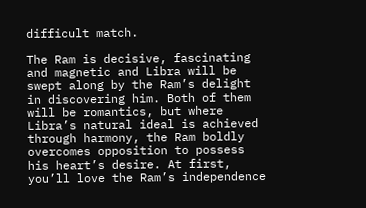difficult match.

The Ram is decisive, fascinating and magnetic and Libra will be swept along by the Ram’s delight in discovering him. Both of them will be romantics, but where Libra’s natural ideal is achieved through harmony, the Ram boldly overcomes opposition to possess his heart’s desire. At first, you’ll love the Ram’s independence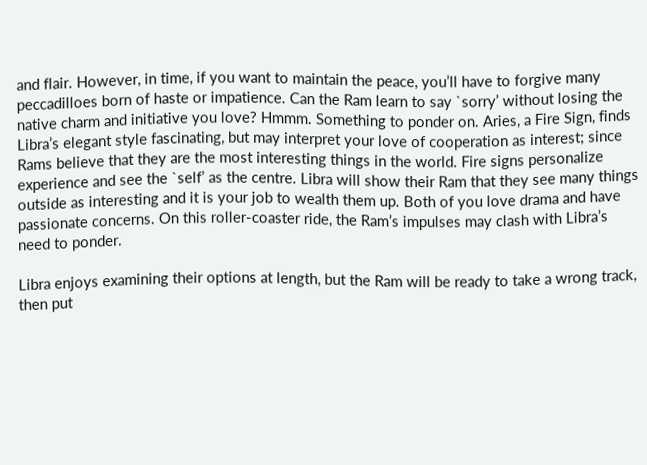and flair. However, in time, if you want to maintain the peace, you’ll have to forgive many peccadilloes born of haste or impatience. Can the Ram learn to say `sorry’ without losing the native charm and initiative you love? Hmmm. Something to ponder on. Aries, a Fire Sign, finds Libra’s elegant style fascinating, but may interpret your love of cooperation as interest; since Rams believe that they are the most interesting things in the world. Fire signs personalize experience and see the `self’ as the centre. Libra will show their Ram that they see many things outside as interesting and it is your job to wealth them up. Both of you love drama and have passionate concerns. On this roller-coaster ride, the Ram’s impulses may clash with Libra’s need to ponder.

Libra enjoys examining their options at length, but the Ram will be ready to take a wrong track, then put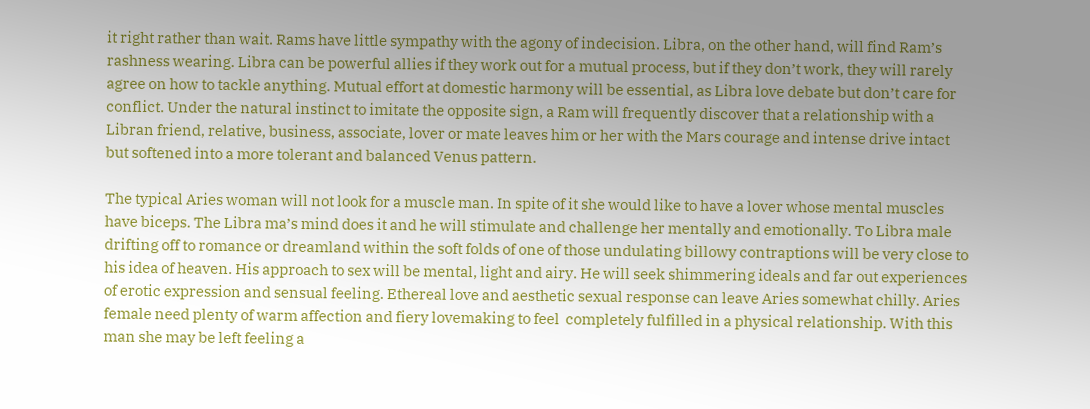it right rather than wait. Rams have little sympathy with the agony of indecision. Libra, on the other hand, will find Ram’s rashness wearing. Libra can be powerful allies if they work out for a mutual process, but if they don’t work, they will rarely agree on how to tackle anything. Mutual effort at domestic harmony will be essential, as Libra love debate but don’t care for conflict. Under the natural instinct to imitate the opposite sign, a Ram will frequently discover that a relationship with a Libran friend, relative, business, associate, lover or mate leaves him or her with the Mars courage and intense drive intact but softened into a more tolerant and balanced Venus pattern.

The typical Aries woman will not look for a muscle man. In spite of it she would like to have a lover whose mental muscles have biceps. The Libra ma’s mind does it and he will stimulate and challenge her mentally and emotionally. To Libra male drifting off to romance or dreamland within the soft folds of one of those undulating billowy contraptions will be very close to his idea of heaven. His approach to sex will be mental, light and airy. He will seek shimmering ideals and far out experiences of erotic expression and sensual feeling. Ethereal love and aesthetic sexual response can leave Aries somewhat chilly. Aries female need plenty of warm affection and fiery lovemaking to feel  completely fulfilled in a physical relationship. With this man she may be left feeling a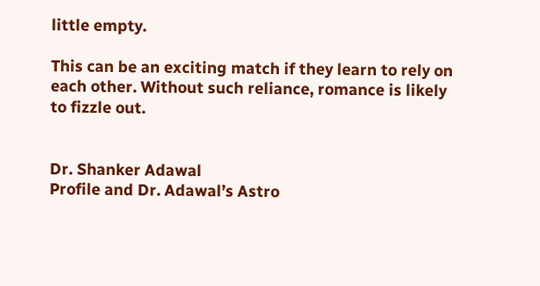little empty.

This can be an exciting match if they learn to rely on each other. Without such reliance, romance is likely to fizzle out.


Dr. Shanker Adawal
Profile and Dr. Adawal’s Astro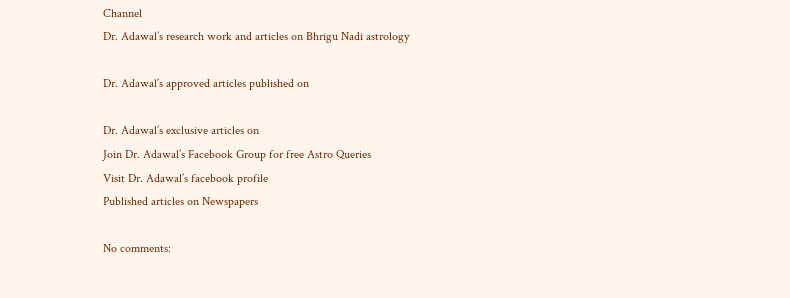Channel
Dr. Adawal’s research work and articles on Bhrigu Nadi astrology

Dr. Adawal’s approved articles published on

Dr. Adawal’s exclusive articles on
Join Dr. Adawal’s Facebook Group for free Astro Queries
Visit Dr. Adawal’s facebook profile
Published articles on Newspapers

No comments: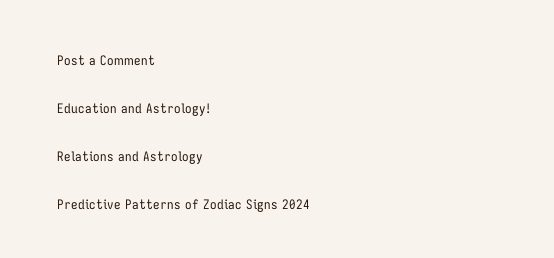Post a Comment

Education and Astrology!

Relations and Astrology

Predictive Patterns of Zodiac Signs 2024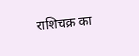राशिचक्र का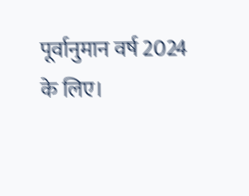पूर्वानुमान वर्ष 2024 के लिए।